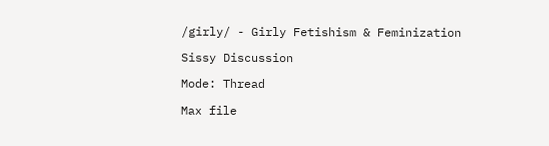/girly/ - Girly Fetishism & Feminization

Sissy Discussion

Mode: Thread

Max file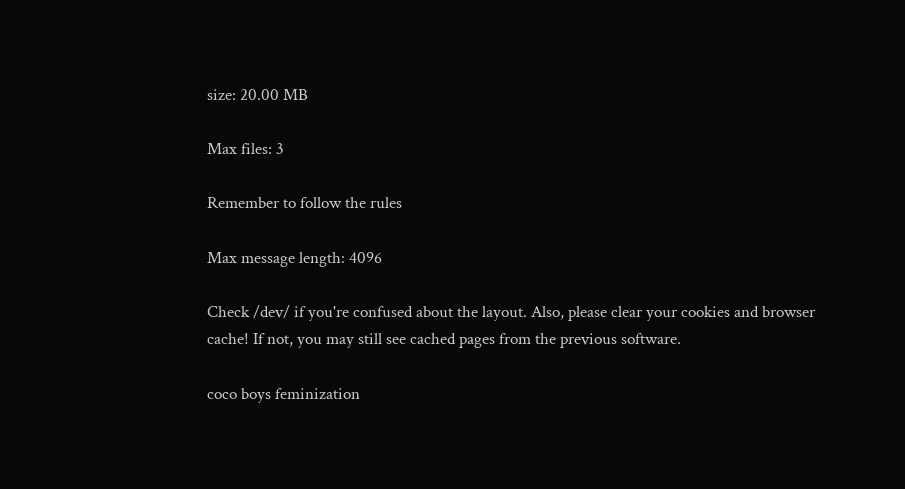size: 20.00 MB

Max files: 3

Remember to follow the rules

Max message length: 4096

Check /dev/ if you're confused about the layout. Also, please clear your cookies and browser cache! If not, you may still see cached pages from the previous software.

coco boys feminization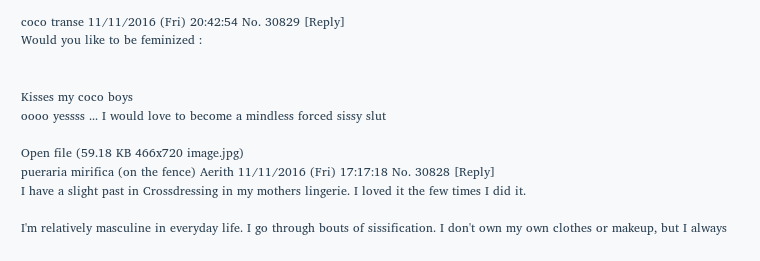coco transe 11/11/2016 (Fri) 20:42:54 No. 30829 [Reply]
Would you like to be feminized :


Kisses my coco boys
oooo yessss ... I would love to become a mindless forced sissy slut

Open file (59.18 KB 466x720 image.jpg)
pueraria mirifica (on the fence) Aerith 11/11/2016 (Fri) 17:17:18 No. 30828 [Reply]
I have a slight past in Crossdressing in my mothers lingerie. I loved it the few times I did it.

I'm relatively masculine in everyday life. I go through bouts of sissification. I don't own my own clothes or makeup, but I always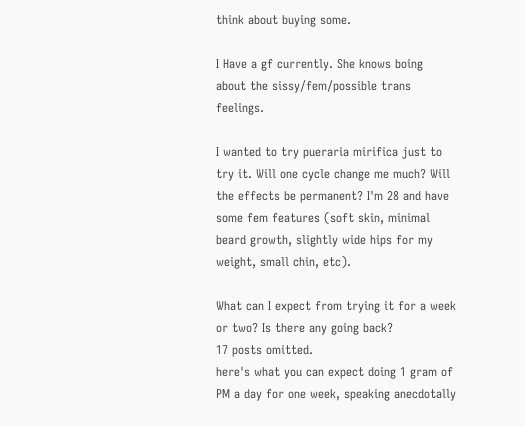think about buying some.

I Have a gf currently. She knows boing about the sissy/fem/possible trans feelings.

I wanted to try pueraria mirifica just to try it. Will one cycle change me much? Will the effects be permanent? I'm 28 and have some fem features (soft skin, minimal beard growth, slightly wide hips for my weight, small chin, etc).

What can I expect from trying it for a week or two? Is there any going back?
17 posts omitted.
here's what you can expect doing 1 gram of PM a day for one week, speaking anecdotally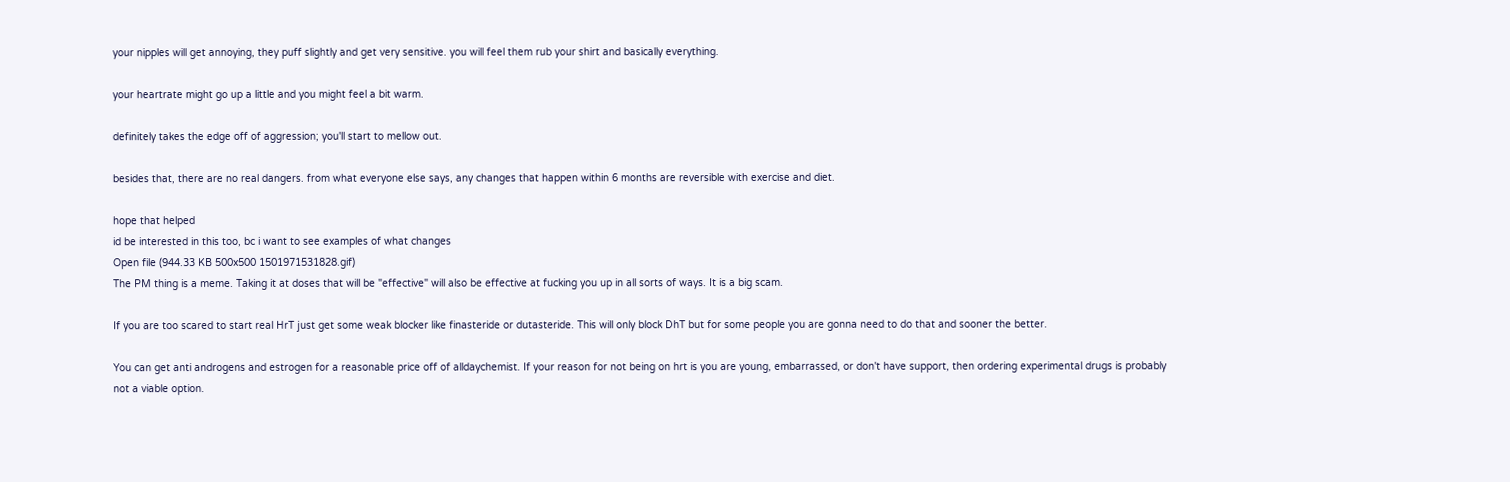your nipples will get annoying, they puff slightly and get very sensitive. you will feel them rub your shirt and basically everything.

your heartrate might go up a little and you might feel a bit warm.

definitely takes the edge off of aggression; you'll start to mellow out.

besides that, there are no real dangers. from what everyone else says, any changes that happen within 6 months are reversible with exercise and diet.

hope that helped
id be interested in this too, bc i want to see examples of what changes
Open file (944.33 KB 500x500 1501971531828.gif)
The PM thing is a meme. Taking it at doses that will be "effective" will also be effective at fucking you up in all sorts of ways. It is a big scam.

If you are too scared to start real HrT just get some weak blocker like finasteride or dutasteride. This will only block DhT but for some people you are gonna need to do that and sooner the better.

You can get anti androgens and estrogen for a reasonable price off of alldaychemist. If your reason for not being on hrt is you are young, embarrassed, or don't have support, then ordering experimental drugs is probably not a viable option.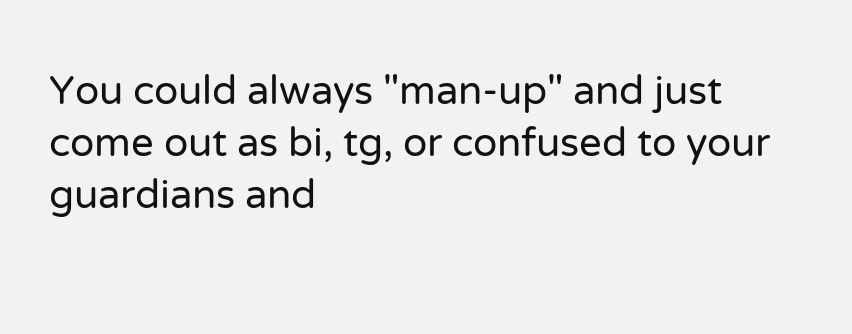You could always "man-up" and just come out as bi, tg, or confused to your guardians and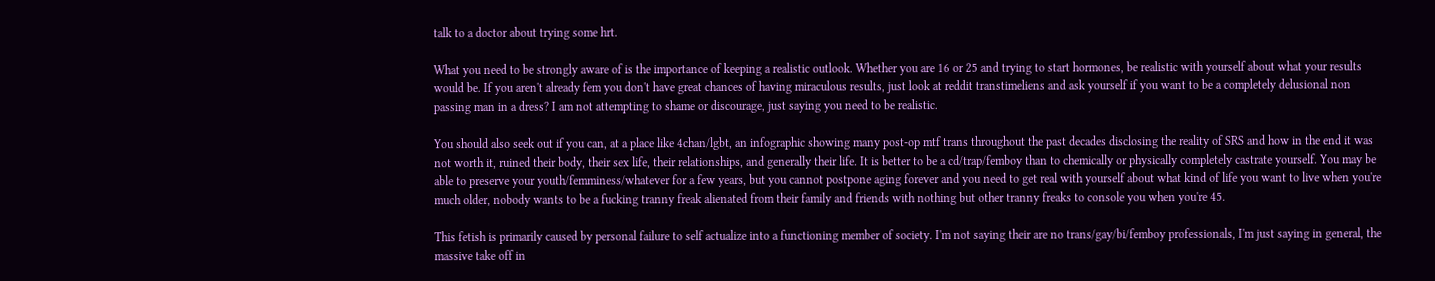talk to a doctor about trying some hrt.

What you need to be strongly aware of is the importance of keeping a realistic outlook. Whether you are 16 or 25 and trying to start hormones, be realistic with yourself about what your results would be. If you aren't already fem you don't have great chances of having miraculous results, just look at reddit transtimeliens and ask yourself if you want to be a completely delusional non passing man in a dress? I am not attempting to shame or discourage, just saying you need to be realistic.

You should also seek out if you can, at a place like 4chan/lgbt, an infographic showing many post-op mtf trans throughout the past decades disclosing the reality of SRS and how in the end it was not worth it, ruined their body, their sex life, their relationships, and generally their life. It is better to be a cd/trap/femboy than to chemically or physically completely castrate yourself. You may be able to preserve your youth/femminess/whatever for a few years, but you cannot postpone aging forever and you need to get real with yourself about what kind of life you want to live when you're much older, nobody wants to be a fucking tranny freak alienated from their family and friends with nothing but other tranny freaks to console you when you're 45.

This fetish is primarily caused by personal failure to self actualize into a functioning member of society. I'm not saying their are no trans/gay/bi/femboy professionals, I'm just saying in general, the massive take off in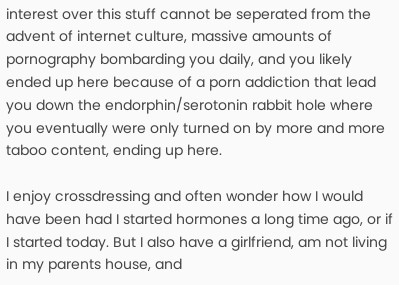interest over this stuff cannot be seperated from the advent of internet culture, massive amounts of pornography bombarding you daily, and you likely ended up here because of a porn addiction that lead you down the endorphin/serotonin rabbit hole where you eventually were only turned on by more and more taboo content, ending up here.

I enjoy crossdressing and often wonder how I would have been had I started hormones a long time ago, or if I started today. But I also have a girlfriend, am not living in my parents house, and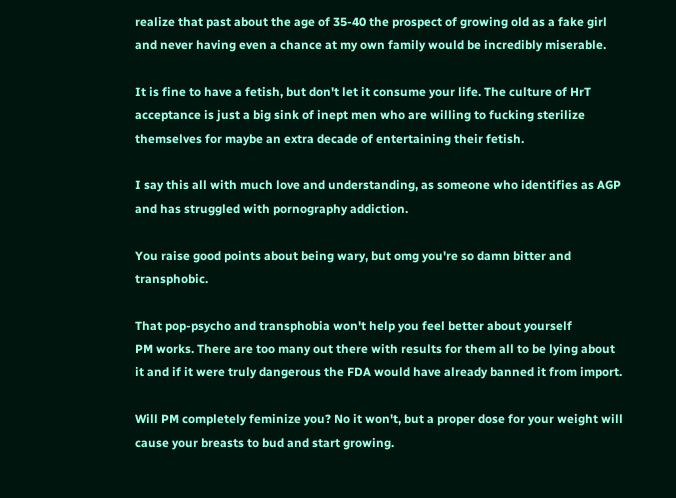realize that past about the age of 35-40 the prospect of growing old as a fake girl and never having even a chance at my own family would be incredibly miserable.

It is fine to have a fetish, but don't let it consume your life. The culture of HrT acceptance is just a big sink of inept men who are willing to fucking sterilize themselves for maybe an extra decade of entertaining their fetish.

I say this all with much love and understanding, as someone who identifies as AGP and has struggled with pornography addiction.

You raise good points about being wary, but omg you're so damn bitter and transphobic.

That pop-psycho and transphobia won't help you feel better about yourself
PM works. There are too many out there with results for them all to be lying about it and if it were truly dangerous the FDA would have already banned it from import.

Will PM completely feminize you? No it won't, but a proper dose for your weight will cause your breasts to bud and start growing.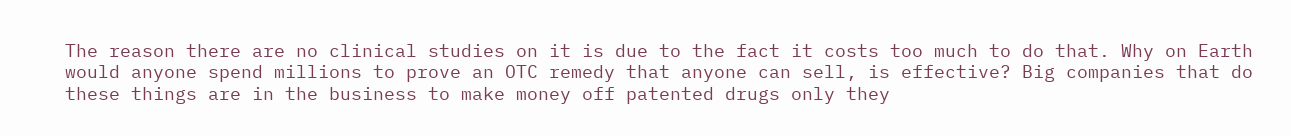The reason there are no clinical studies on it is due to the fact it costs too much to do that. Why on Earth would anyone spend millions to prove an OTC remedy that anyone can sell, is effective? Big companies that do these things are in the business to make money off patented drugs only they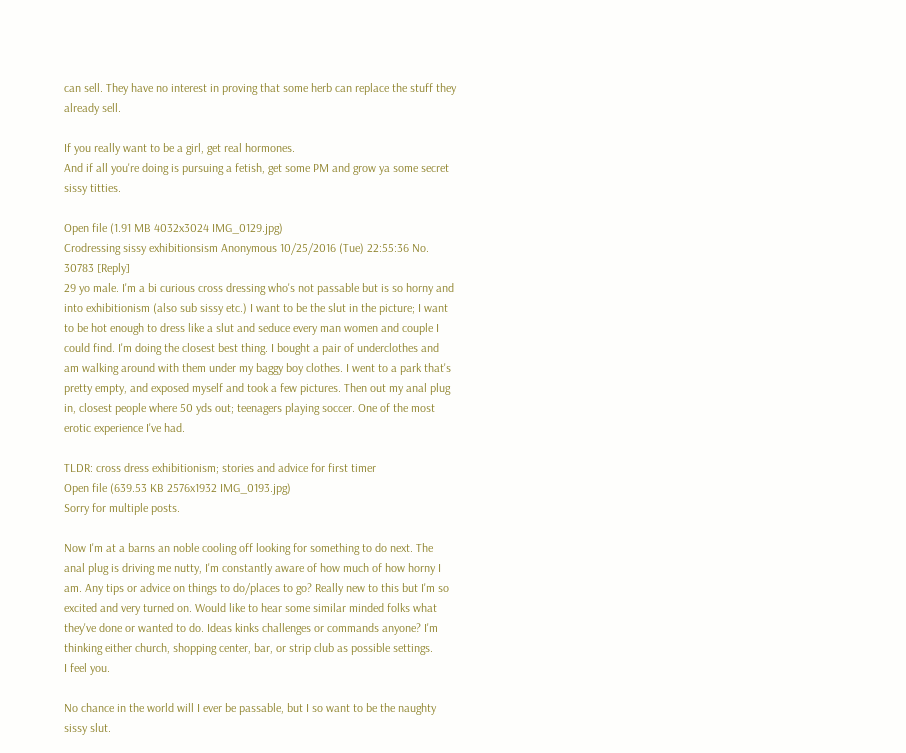can sell. They have no interest in proving that some herb can replace the stuff they already sell.

If you really want to be a girl, get real hormones.
And if all you're doing is pursuing a fetish, get some PM and grow ya some secret sissy titties.

Open file (1.91 MB 4032x3024 IMG_0129.jpg)
Crodressing sissy exhibitionsism Anonymous 10/25/2016 (Tue) 22:55:36 No. 30783 [Reply]
29 yo male. I'm a bi curious cross dressing who's not passable but is so horny and into exhibitionism (also sub sissy etc.) I want to be the slut in the picture; I want to be hot enough to dress like a slut and seduce every man women and couple I could find. I'm doing the closest best thing. I bought a pair of underclothes and am walking around with them under my baggy boy clothes. I went to a park that's pretty empty, and exposed myself and took a few pictures. Then out my anal plug in, closest people where 50 yds out; teenagers playing soccer. One of the most erotic experience I've had.

TLDR: cross dress exhibitionism; stories and advice for first timer
Open file (639.53 KB 2576x1932 IMG_0193.jpg)
Sorry for multiple posts.

Now I'm at a barns an noble cooling off looking for something to do next. The anal plug is driving me nutty, I'm constantly aware of how much of how horny I am. Any tips or advice on things to do/places to go? Really new to this but I'm so excited and very turned on. Would like to hear some similar minded folks what they've done or wanted to do. Ideas kinks challenges or commands anyone? I'm thinking either church, shopping center, bar, or strip club as possible settings.
I feel you.

No chance in the world will I ever be passable, but I so want to be the naughty sissy slut.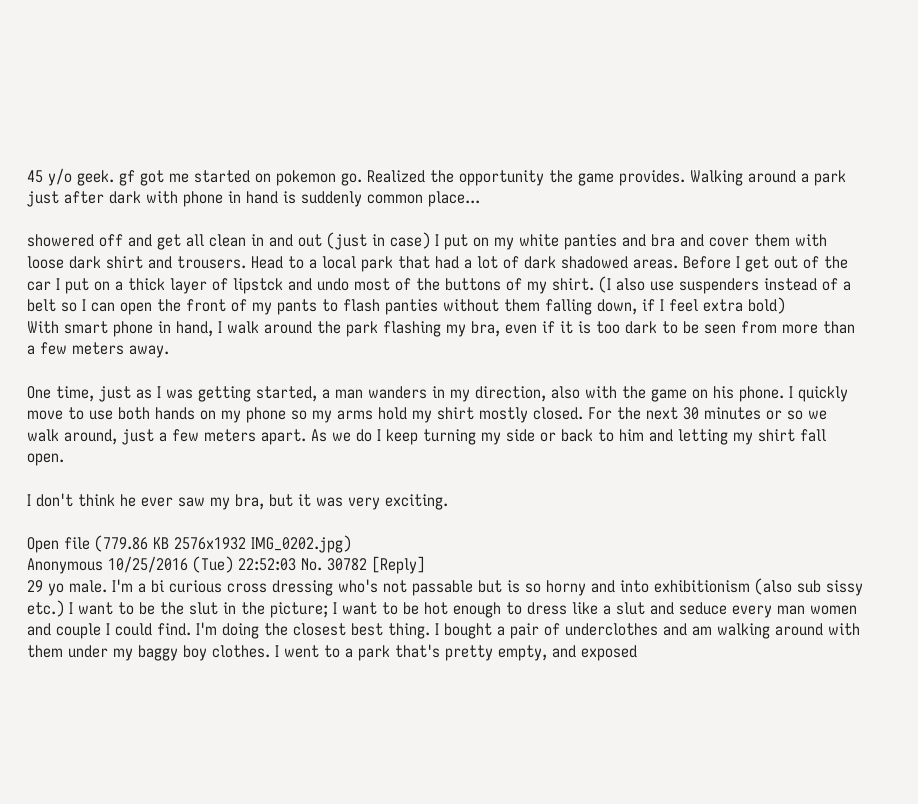45 y/o geek. gf got me started on pokemon go. Realized the opportunity the game provides. Walking around a park just after dark with phone in hand is suddenly common place...

showered off and get all clean in and out (just in case) I put on my white panties and bra and cover them with loose dark shirt and trousers. Head to a local park that had a lot of dark shadowed areas. Before I get out of the car I put on a thick layer of lipstck and undo most of the buttons of my shirt. (I also use suspenders instead of a belt so I can open the front of my pants to flash panties without them falling down, if I feel extra bold)
With smart phone in hand, I walk around the park flashing my bra, even if it is too dark to be seen from more than a few meters away.

One time, just as I was getting started, a man wanders in my direction, also with the game on his phone. I quickly move to use both hands on my phone so my arms hold my shirt mostly closed. For the next 30 minutes or so we walk around, just a few meters apart. As we do I keep turning my side or back to him and letting my shirt fall open.

I don't think he ever saw my bra, but it was very exciting.

Open file (779.86 KB 2576x1932 IMG_0202.jpg)
Anonymous 10/25/2016 (Tue) 22:52:03 No. 30782 [Reply]
29 yo male. I'm a bi curious cross dressing who's not passable but is so horny and into exhibitionism (also sub sissy etc.) I want to be the slut in the picture; I want to be hot enough to dress like a slut and seduce every man women and couple I could find. I'm doing the closest best thing. I bought a pair of underclothes and am walking around with them under my baggy boy clothes. I went to a park that's pretty empty, and exposed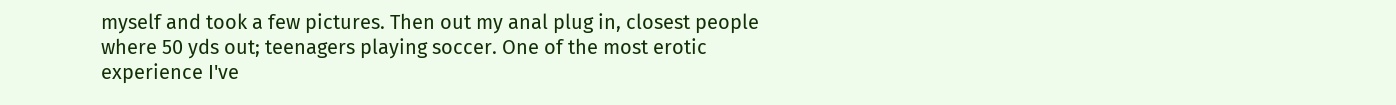myself and took a few pictures. Then out my anal plug in, closest people where 50 yds out; teenagers playing soccer. One of the most erotic experience I've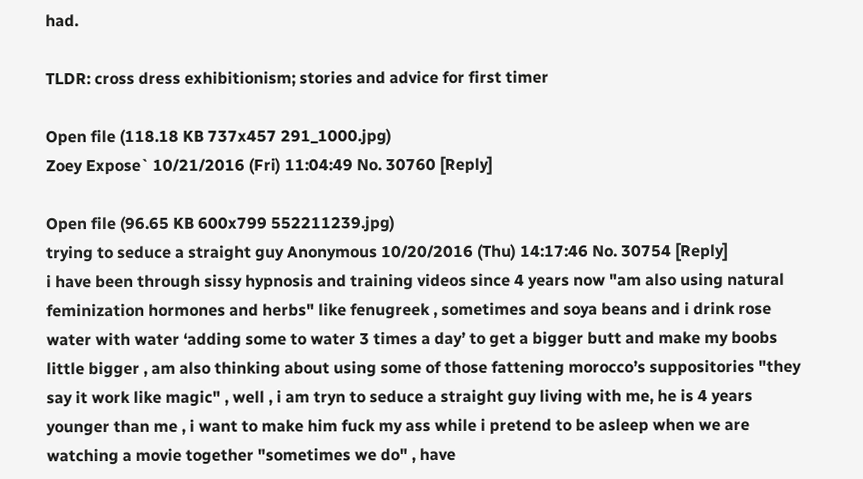had.

TLDR: cross dress exhibitionism; stories and advice for first timer

Open file (118.18 KB 737x457 291_1000.jpg)
Zoey Expose` 10/21/2016 (Fri) 11:04:49 No. 30760 [Reply]

Open file (96.65 KB 600x799 552211239.jpg)
trying to seduce a straight guy Anonymous 10/20/2016 (Thu) 14:17:46 No. 30754 [Reply]
i have been through sissy hypnosis and training videos since 4 years now "am also using natural feminization hormones and herbs" like fenugreek , sometimes and soya beans and i drink rose water with water ‘adding some to water 3 times a day’ to get a bigger butt and make my boobs little bigger , am also thinking about using some of those fattening morocco’s suppositories "they say it work like magic" , well , i am tryn to seduce a straight guy living with me, he is 4 years younger than me , i want to make him fuck my ass while i pretend to be asleep when we are watching a movie together "sometimes we do" , have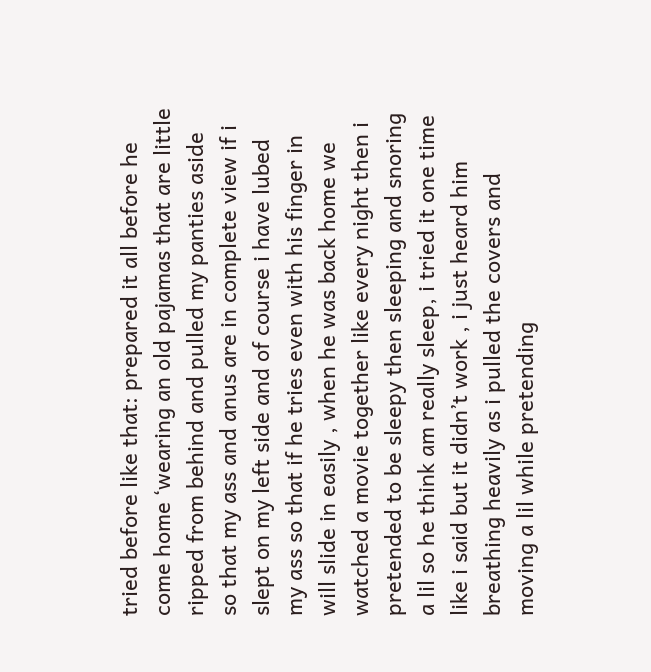tried before like that: prepared it all before he come home ‘wearing an old pajamas that are little ripped from behind and pulled my panties aside so that my ass and anus are in complete view if i slept on my left side and of course i have lubed my ass so that if he tries even with his finger in will slide in easily , when he was back home we watched a movie together like every night then i pretended to be sleepy then sleeping and snoring a lil so he think am really sleep, i tried it one time like i said but it didn’t work , i just heard him breathing heavily as i pulled the covers and moving a lil while pretending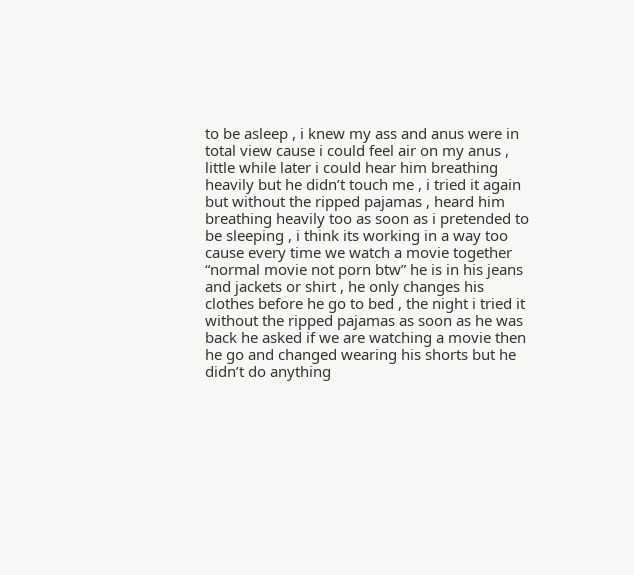to be asleep , i knew my ass and anus were in total view cause i could feel air on my anus , little while later i could hear him breathing heavily but he didn’t touch me , i tried it again but without the ripped pajamas , heard him breathing heavily too as soon as i pretended to be sleeping , i think its working in a way too cause every time we watch a movie together “normal movie not porn btw” he is in his jeans and jackets or shirt , he only changes his clothes before he go to bed , the night i tried it without the ripped pajamas as soon as he was back he asked if we are watching a movie then he go and changed wearing his shorts but he didn’t do anything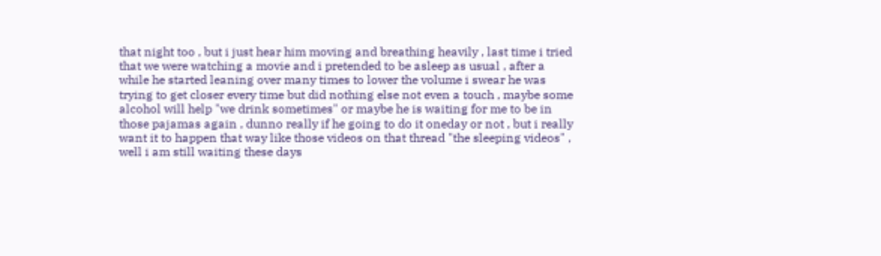that night too , but i just hear him moving and breathing heavily , last time i tried that we were watching a movie and i pretended to be asleep as usual , after a while he started leaning over many times to lower the volume i swear he was trying to get closer every time but did nothing else not even a touch , maybe some alcohol will help "we drink sometimes" or maybe he is waiting for me to be in those pajamas again , dunno really if he going to do it oneday or not , but i really want it to happen that way like those videos on that thread "the sleeping videos" , well i am still waiting these days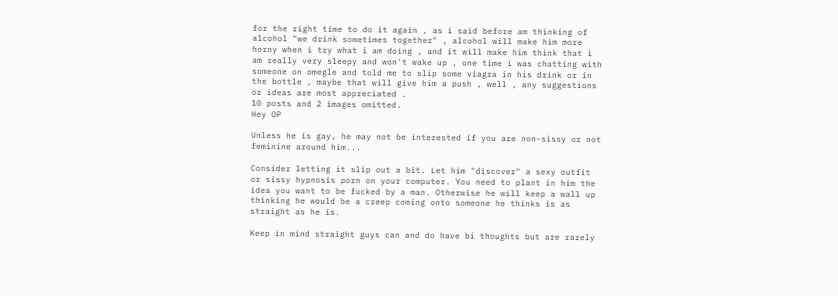for the right time to do it again , as i said before am thinking of alcohol "we drink sometimes together" , alcohol will make him more horny when i try what i am doing , and it will make him think that i am really very sleepy and won't wake up , one time i was chatting with someone on omegle and told me to slip some viagra in his drink or in the bottle , maybe that will give him a push , well , any suggestions or ideas are most appreciated .
10 posts and 2 images omitted.
Hey OP

Unless he is gay, he may not be interested if you are non-sissy or not feminine around him...

Consider letting it slip out a bit. Let him "discover" a sexy outfit or sissy hypnosis porn on your computer. You need to plant in him the idea you want to be fucked by a man. Otherwise he will keep a wall up thinking he would be a creep coming onto someone he thinks is as straight as he is.

Keep in mind straight guys can and do have bi thoughts but are rarely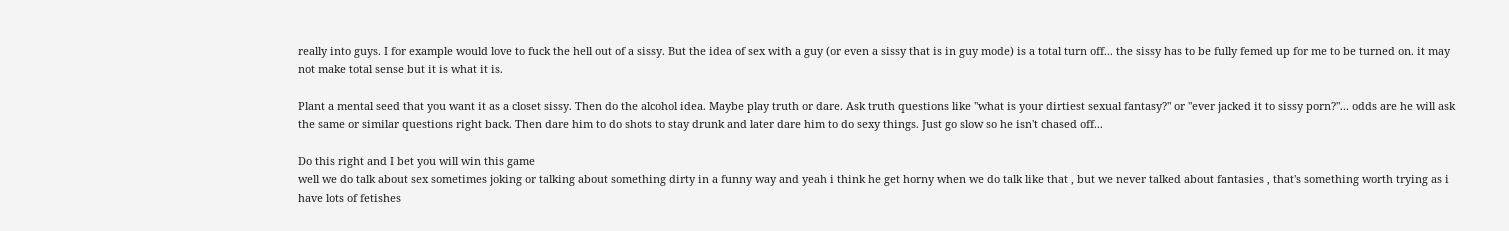really into guys. I for example would love to fuck the hell out of a sissy. But the idea of sex with a guy (or even a sissy that is in guy mode) is a total turn off... the sissy has to be fully femed up for me to be turned on. it may not make total sense but it is what it is.

Plant a mental seed that you want it as a closet sissy. Then do the alcohol idea. Maybe play truth or dare. Ask truth questions like "what is your dirtiest sexual fantasy?" or "ever jacked it to sissy porn?"... odds are he will ask the same or similar questions right back. Then dare him to do shots to stay drunk and later dare him to do sexy things. Just go slow so he isn't chased off...

Do this right and I bet you will win this game
well we do talk about sex sometimes joking or talking about something dirty in a funny way and yeah i think he get horny when we do talk like that , but we never talked about fantasies , that's something worth trying as i have lots of fetishes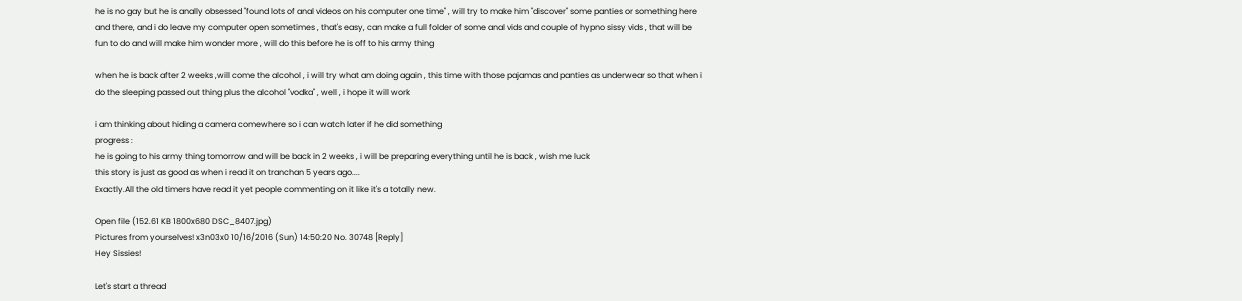he is no gay but he is anally obsessed "found lots of anal videos on his computer one time" , will try to make him "discover" some panties or something here and there, and i do leave my computer open sometimes , that's easy, can make a full folder of some anal vids and couple of hypno sissy vids , that will be fun to do and will make him wonder more , will do this before he is off to his army thing

when he is back after 2 weeks ,will come the alcohol , i will try what am doing again , this time with those pajamas and panties as underwear so that when i do the sleeping passed out thing plus the alcohol "vodka" , well , i hope it will work

i am thinking about hiding a camera comewhere so i can watch later if he did something
progress :
he is going to his army thing tomorrow and will be back in 2 weeks , i will be preparing everything until he is back , wish me luck
this story is just as good as when i read it on tranchan 5 years ago....
Exactly.All the old timers have read it yet people commenting on it like it's a totally new.

Open file (152.61 KB 1800x680 DSC_8407.jpg)
Pictures from yourselves! x3n03x0 10/16/2016 (Sun) 14:50:20 No. 30748 [Reply]
Hey Sissies!

Let's start a thread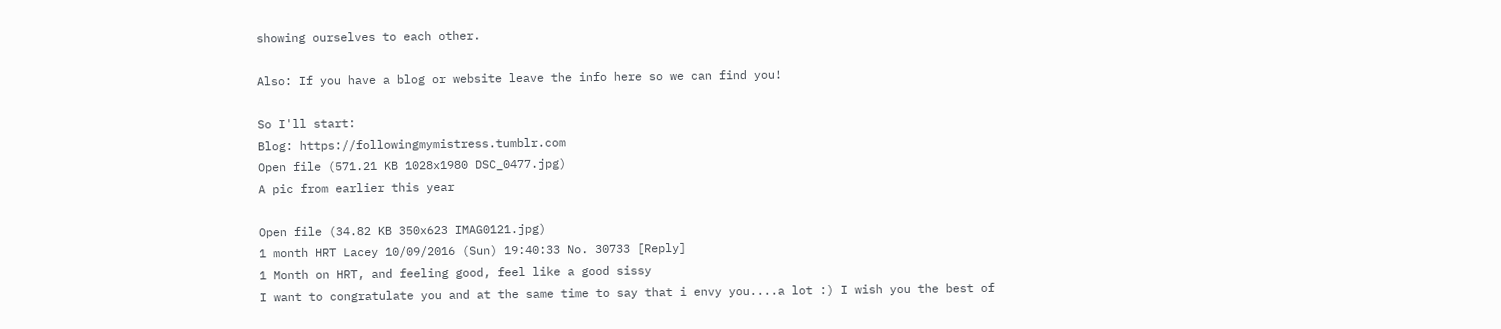showing ourselves to each other.

Also: If you have a blog or website leave the info here so we can find you!

So I'll start:
Blog: https://followingmymistress.tumblr.com
Open file (571.21 KB 1028x1980 DSC_0477.jpg)
A pic from earlier this year

Open file (34.82 KB 350x623 IMAG0121.jpg)
1 month HRT Lacey 10/09/2016 (Sun) 19:40:33 No. 30733 [Reply]
1 Month on HRT, and feeling good, feel like a good sissy
I want to congratulate you and at the same time to say that i envy you....a lot :) I wish you the best of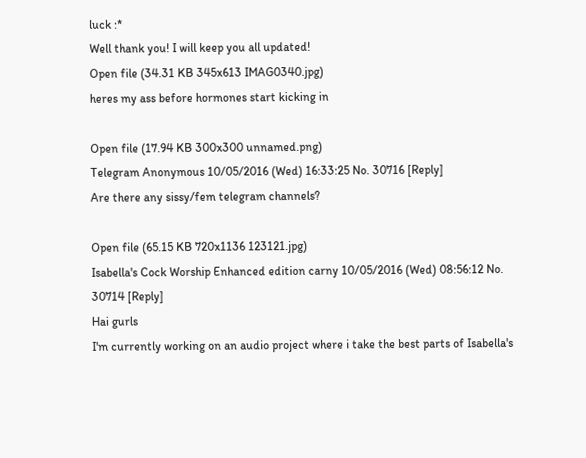luck :*
Well thank you! I will keep you all updated!
Open file (34.31 KB 345x613 IMAG0340.jpg)
heres my ass before hormones start kicking in

Open file (17.94 KB 300x300 unnamed.png)
Telegram Anonymous 10/05/2016 (Wed) 16:33:25 No. 30716 [Reply]
Are there any sissy/fem telegram channels?

Open file (65.15 KB 720x1136 123121.jpg)
Isabella's Cock Worship Enhanced edition carny 10/05/2016 (Wed) 08:56:12 No. 30714 [Reply]
Hai gurls
I'm currently working on an audio project where i take the best parts of Isabella's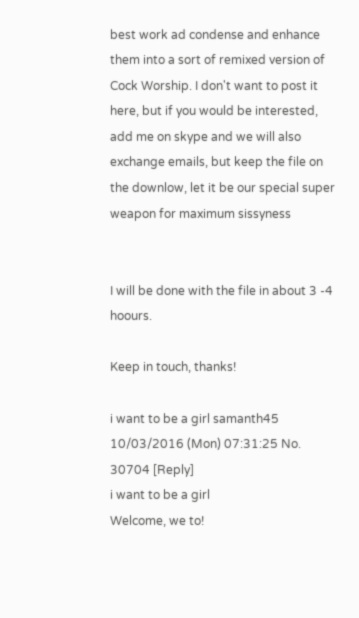best work ad condense and enhance them into a sort of remixed version of Cock Worship. I don't want to post it here, but if you would be interested, add me on skype and we will also exchange emails, but keep the file on the downlow, let it be our special super weapon for maximum sissyness


I will be done with the file in about 3 -4 hoours.

Keep in touch, thanks!

i want to be a girl samanth45 10/03/2016 (Mon) 07:31:25 No. 30704 [Reply]
i want to be a girl
Welcome, we to!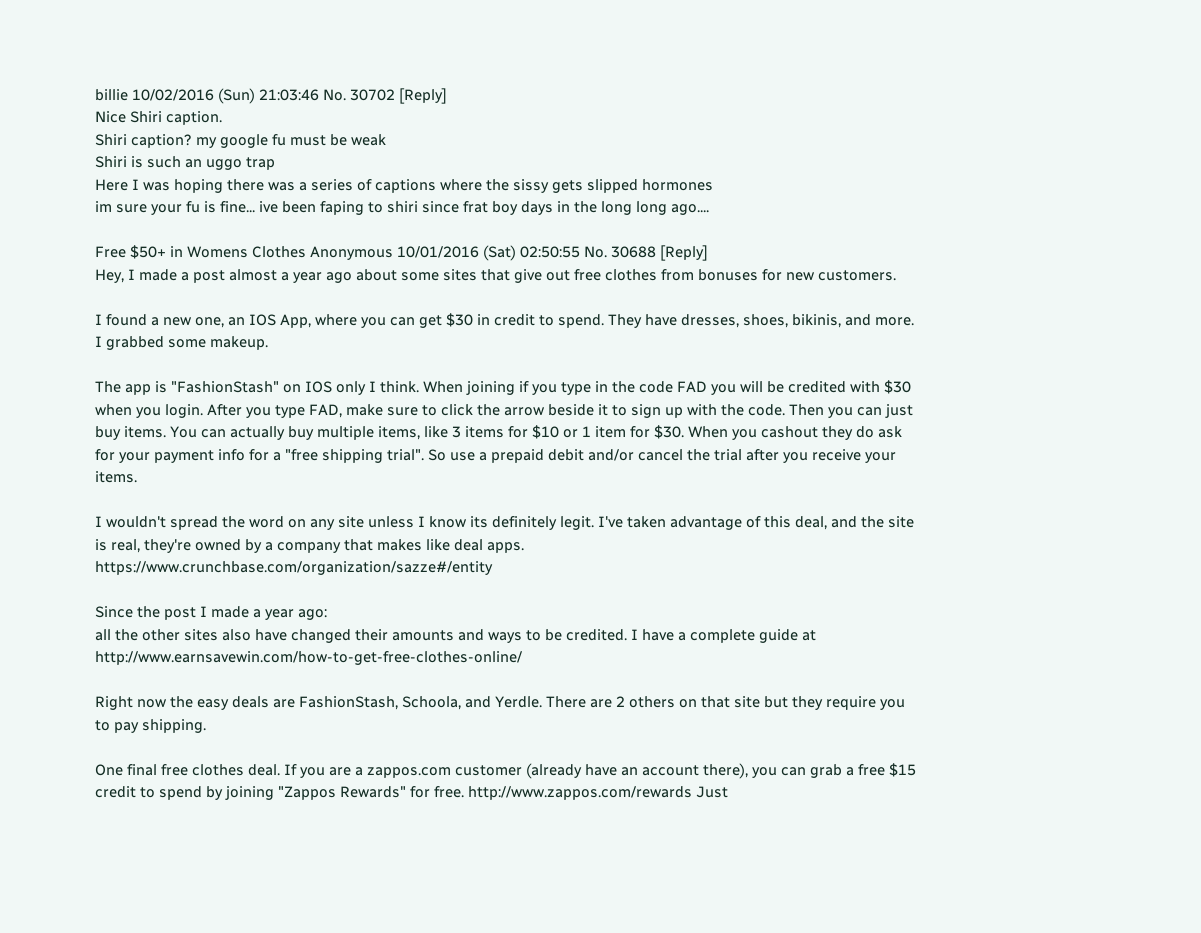billie 10/02/2016 (Sun) 21:03:46 No. 30702 [Reply]
Nice Shiri caption.
Shiri caption? my google fu must be weak
Shiri is such an uggo trap
Here I was hoping there was a series of captions where the sissy gets slipped hormones
im sure your fu is fine... ive been faping to shiri since frat boy days in the long long ago....

Free $50+ in Womens Clothes Anonymous 10/01/2016 (Sat) 02:50:55 No. 30688 [Reply]
Hey, I made a post almost a year ago about some sites that give out free clothes from bonuses for new customers.

I found a new one, an IOS App, where you can get $30 in credit to spend. They have dresses, shoes, bikinis, and more. I grabbed some makeup.

The app is "FashionStash" on IOS only I think. When joining if you type in the code FAD you will be credited with $30 when you login. After you type FAD, make sure to click the arrow beside it to sign up with the code. Then you can just buy items. You can actually buy multiple items, like 3 items for $10 or 1 item for $30. When you cashout they do ask for your payment info for a "free shipping trial". So use a prepaid debit and/or cancel the trial after you receive your items.

I wouldn't spread the word on any site unless I know its definitely legit. I've taken advantage of this deal, and the site is real, they're owned by a company that makes like deal apps. https://www.crunchbase.com/organization/sazze#/entity

Since the post I made a year ago:
all the other sites also have changed their amounts and ways to be credited. I have a complete guide at http://www.earnsavewin.com/how-to-get-free-clothes-online/

Right now the easy deals are FashionStash, Schoola, and Yerdle. There are 2 others on that site but they require you to pay shipping.

One final free clothes deal. If you are a zappos.com customer (already have an account there), you can grab a free $15 credit to spend by joining "Zappos Rewards" for free. http://www.zappos.com/rewards Just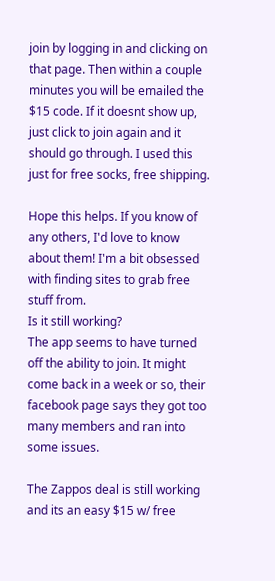join by logging in and clicking on that page. Then within a couple minutes you will be emailed the $15 code. If it doesnt show up, just click to join again and it should go through. I used this just for free socks, free shipping.

Hope this helps. If you know of any others, I'd love to know about them! I'm a bit obsessed with finding sites to grab free stuff from.
Is it still working?
The app seems to have turned off the ability to join. It might come back in a week or so, their facebook page says they got too many members and ran into some issues.

The Zappos deal is still working and its an easy $15 w/ free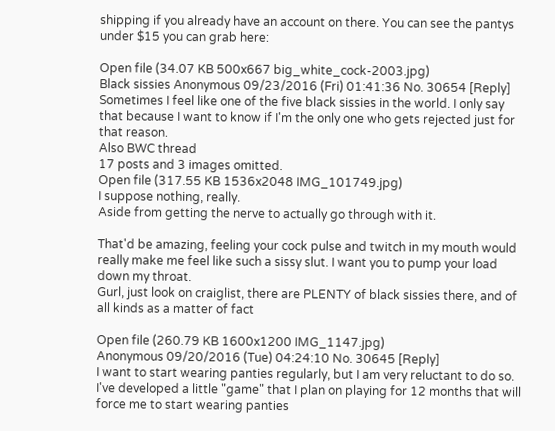shipping if you already have an account on there. You can see the pantys under $15 you can grab here:

Open file (34.07 KB 500x667 big_white_cock-2003.jpg)
Black sissies Anonymous 09/23/2016 (Fri) 01:41:36 No. 30654 [Reply]
Sometimes I feel like one of the five black sissies in the world. I only say that because I want to know if I'm the only one who gets rejected just for that reason.
Also BWC thread
17 posts and 3 images omitted.
Open file (317.55 KB 1536x2048 IMG_101749.jpg)
I suppose nothing, really.
Aside from getting the nerve to actually go through with it.

That'd be amazing, feeling your cock pulse and twitch in my mouth would really make me feel like such a sissy slut. I want you to pump your load down my throat.
Gurl, just look on craiglist, there are PLENTY of black sissies there, and of all kinds as a matter of fact

Open file (260.79 KB 1600x1200 IMG_1147.jpg)
Anonymous 09/20/2016 (Tue) 04:24:10 No. 30645 [Reply]
I want to start wearing panties regularly, but I am very reluctant to do so. I've developed a little "game" that I plan on playing for 12 months that will force me to start wearing panties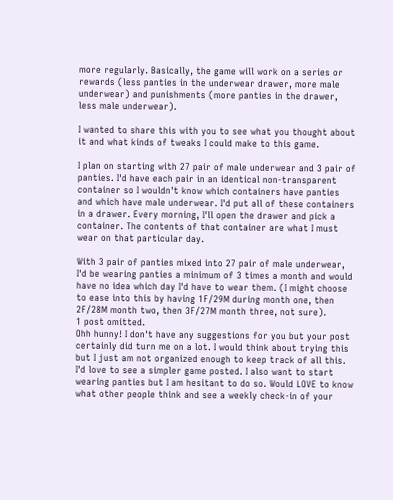more regularly. Basically, the game will work on a series or rewards (less panties in the underwear drawer, more male underwear) and punishments (more panties in the drawer, less male underwear).

I wanted to share this with you to see what you thought about it and what kinds of tweaks I could make to this game.

I plan on starting with 27 pair of male underwear and 3 pair of panties. I'd have each pair in an identical non-transparent container so I wouldn't know which containers have panties and which have male underwear. I'd put all of these containers in a drawer. Every morning, I'll open the drawer and pick a container. The contents of that container are what I must wear on that particular day.

With 3 pair of panties mixed into 27 pair of male underwear, I'd be wearing panties a minimum of 3 times a month and would have no idea which day I'd have to wear them. (I might choose to ease into this by having 1F/29M during month one, then 2F/28M month two, then 3F/27M month three, not sure).
1 post omitted.
Ohh hunny! I don't have any suggestions for you but your post certainly did turn me on a lot. I would think about trying this but I just am not organized enough to keep track of all this. I'd love to see a simpler game posted. I also want to start wearing panties but I am hesitant to do so. Would LOVE to know what other people think and see a weekly check-in of your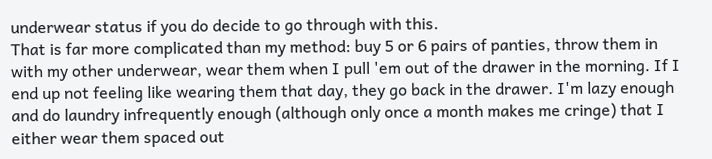underwear status if you do decide to go through with this.
That is far more complicated than my method: buy 5 or 6 pairs of panties, throw them in with my other underwear, wear them when I pull 'em out of the drawer in the morning. If I end up not feeling like wearing them that day, they go back in the drawer. I'm lazy enough and do laundry infrequently enough (although only once a month makes me cringe) that I either wear them spaced out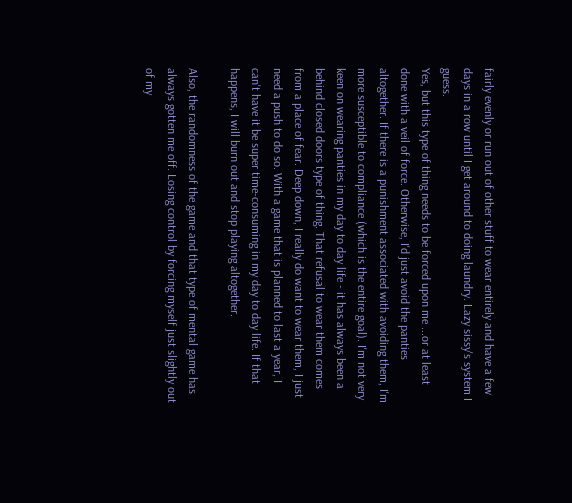fairly evenly or run out of other stuff to wear entirely and have a few days in a row until I get around to doing laundry. Lazy sissy's system I guess.
Yes, but this type of thing needs to be forced upon me ...or at least done with a veil of force. Otherwise, I'd just avoid the panties altogether. If there is a punishment associated with avoiding them, I'm more susceptible to compliance (which is the entire goal). I'm not very keen on wearing panties in my day to day life - it has always been a behind closed doors type of thing. That refusal to wear them comes from a place of fear. Deep down, I really do want to wear them, I just need a push to do so. With a game that is planned to last a year, I can't have it be super time-consuming in my day to day life. If that happens, I will burn out and stop playing altogether.

Also, the randomness of the game and that type of mental game has always gotten me off. Losing control by forcing myself just slightly out of my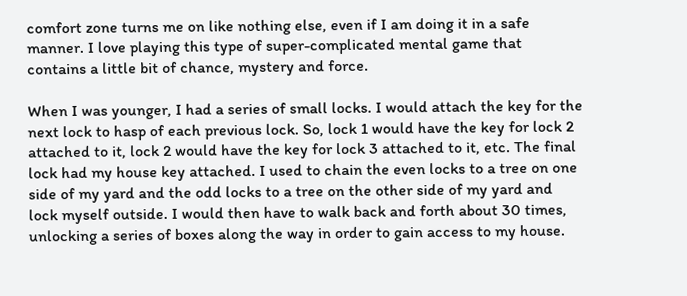comfort zone turns me on like nothing else, even if I am doing it in a safe manner. I love playing this type of super-complicated mental game that contains a little bit of chance, mystery and force.

When I was younger, I had a series of small locks. I would attach the key for the next lock to hasp of each previous lock. So, lock 1 would have the key for lock 2 attached to it, lock 2 would have the key for lock 3 attached to it, etc. The final lock had my house key attached. I used to chain the even locks to a tree on one side of my yard and the odd locks to a tree on the other side of my yard and lock myself outside. I would then have to walk back and forth about 30 times, unlocking a series of boxes along the way in order to gain access to my house.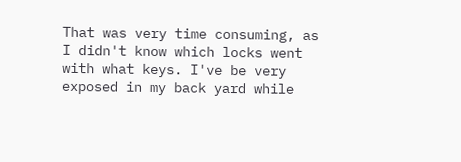That was very time consuming, as I didn't know which locks went with what keys. I've be very exposed in my back yard while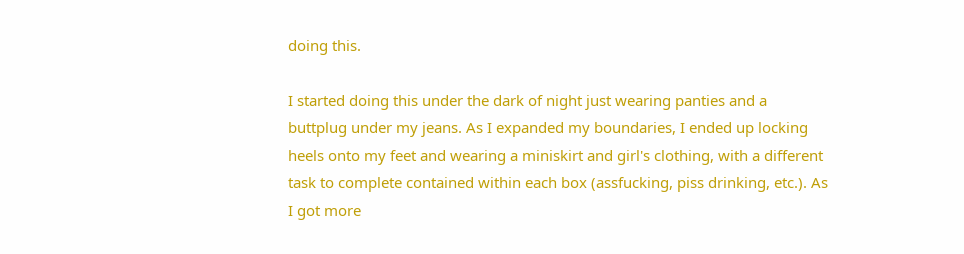doing this.

I started doing this under the dark of night just wearing panties and a buttplug under my jeans. As I expanded my boundaries, I ended up locking heels onto my feet and wearing a miniskirt and girl's clothing, with a different task to complete contained within each box (assfucking, piss drinking, etc.). As I got more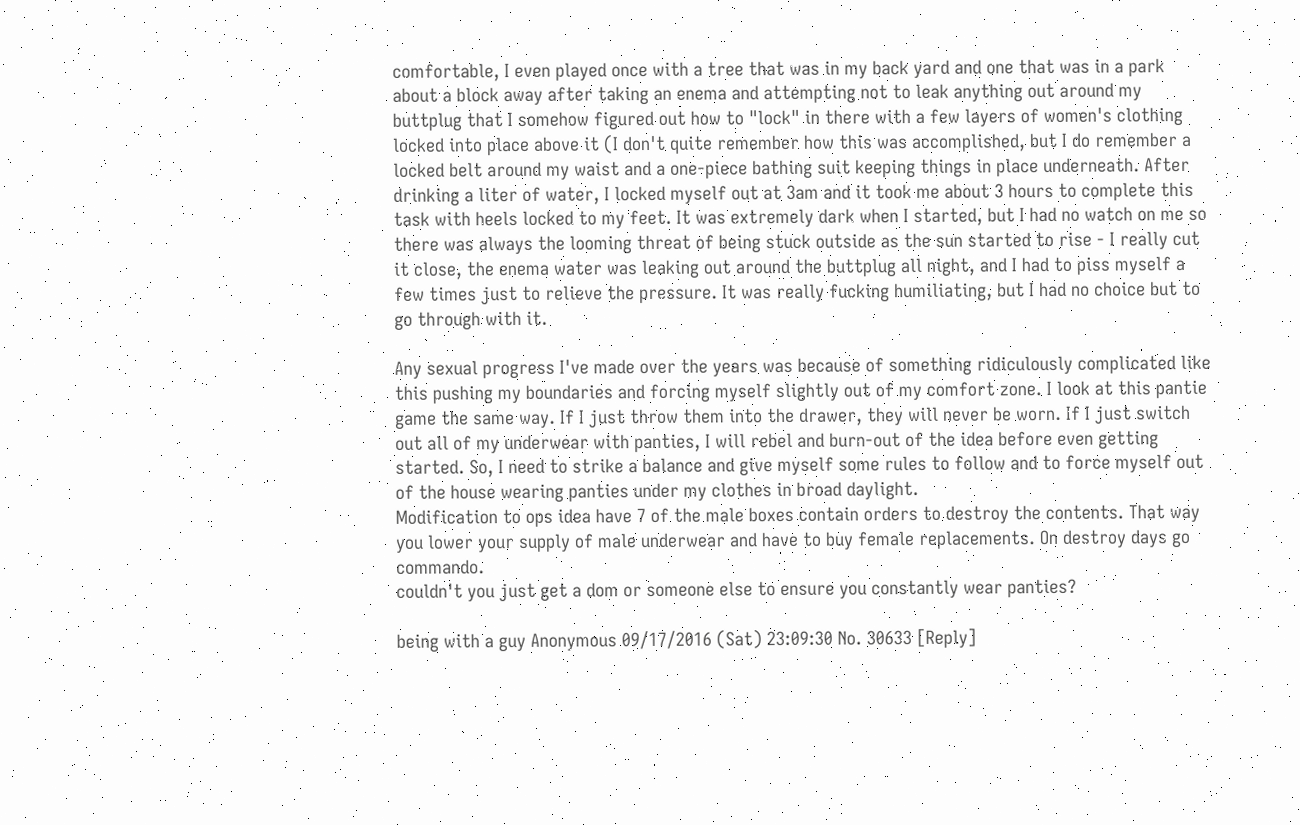comfortable, I even played once with a tree that was in my back yard and one that was in a park about a block away after taking an enema and attempting not to leak anything out around my buttplug that I somehow figured out how to "lock" in there with a few layers of women's clothing locked into place above it (I don't quite remember how this was accomplished, but I do remember a locked belt around my waist and a one-piece bathing suit keeping things in place underneath. After drinking a liter of water, I locked myself out at 3am and it took me about 3 hours to complete this task with heels locked to my feet. It was extremely dark when I started, but I had no watch on me so there was always the looming threat of being stuck outside as the sun started to rise - I really cut it close, the enema water was leaking out around the buttplug all night, and I had to piss myself a few times just to relieve the pressure. It was really fucking humiliating, but I had no choice but to go through with it.

Any sexual progress I've made over the years was because of something ridiculously complicated like this pushing my boundaries and forcing myself slightly out of my comfort zone. I look at this pantie game the same way. If I just throw them into the drawer, they will never be worn. If I just switch out all of my underwear with panties, I will rebel and burn-out of the idea before even getting started. So, I need to strike a balance and give myself some rules to follow and to force myself out of the house wearing panties under my clothes in broad daylight.
Modification to ops idea have 7 of the male boxes contain orders to destroy the contents. That way you lower your supply of male underwear and have to buy female replacements. On destroy days go commando.
couldn't you just get a dom or someone else to ensure you constantly wear panties?

being with a guy Anonymous 09/17/2016 (Sat) 23:09:30 No. 30633 [Reply]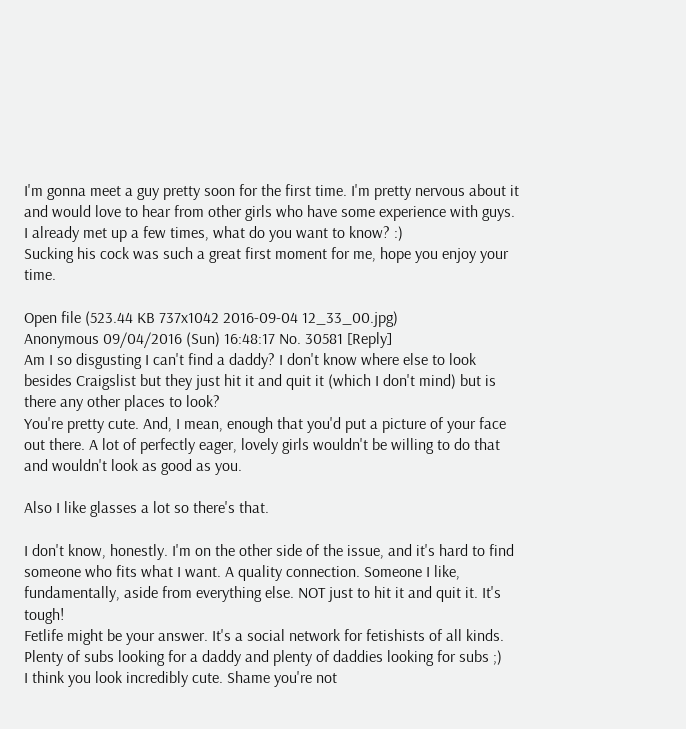I'm gonna meet a guy pretty soon for the first time. I'm pretty nervous about it and would love to hear from other girls who have some experience with guys.
I already met up a few times, what do you want to know? :)
Sucking his cock was such a great first moment for me, hope you enjoy your time.

Open file (523.44 KB 737x1042 2016-09-04 12_33_00.jpg)
Anonymous 09/04/2016 (Sun) 16:48:17 No. 30581 [Reply]
Am I so disgusting I can't find a daddy? I don't know where else to look besides Craigslist but they just hit it and quit it (which I don't mind) but is there any other places to look?
You're pretty cute. And, I mean, enough that you'd put a picture of your face out there. A lot of perfectly eager, lovely girls wouldn't be willing to do that and wouldn't look as good as you.

Also I like glasses a lot so there's that.

I don't know, honestly. I'm on the other side of the issue, and it's hard to find someone who fits what I want. A quality connection. Someone I like, fundamentally, aside from everything else. NOT just to hit it and quit it. It's tough!
Fetlife might be your answer. It's a social network for fetishists of all kinds. Plenty of subs looking for a daddy and plenty of daddies looking for subs ;)
I think you look incredibly cute. Shame you're not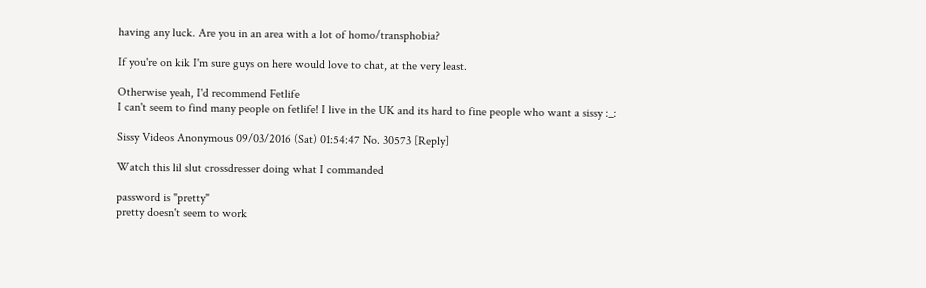having any luck. Are you in an area with a lot of homo/transphobia?

If you're on kik I'm sure guys on here would love to chat, at the very least.

Otherwise yeah, I'd recommend Fetlife
I can't seem to find many people on fetlife! I live in the UK and its hard to fine people who want a sissy :_:

Sissy Videos Anonymous 09/03/2016 (Sat) 01:54:47 No. 30573 [Reply]

Watch this lil slut crossdresser doing what I commanded

password is "pretty"
pretty doesn't seem to work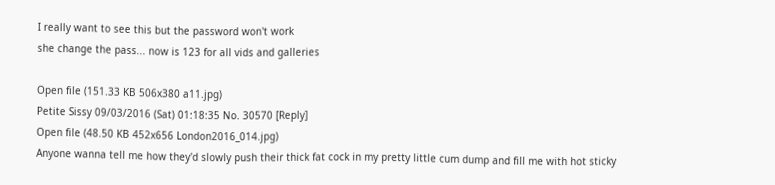I really want to see this but the password won't work
she change the pass... now is 123 for all vids and galleries

Open file (151.33 KB 506x380 a11.jpg)
Petite Sissy 09/03/2016 (Sat) 01:18:35 No. 30570 [Reply]
Open file (48.50 KB 452x656 London2016_014.jpg)
Anyone wanna tell me how they'd slowly push their thick fat cock in my pretty little cum dump and fill me with hot sticky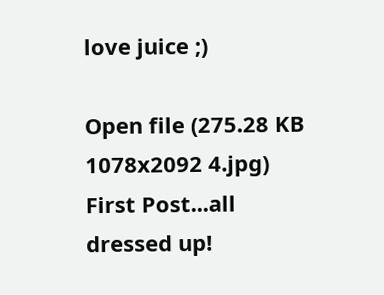love juice ;)

Open file (275.28 KB 1078x2092 4.jpg)
First Post...all dressed up!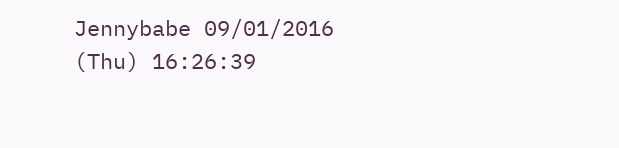Jennybabe 09/01/2016 (Thu) 16:26:39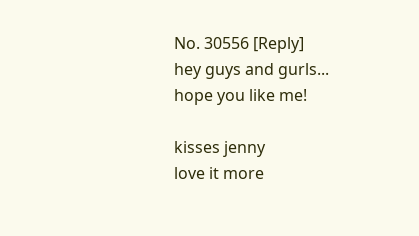No. 30556 [Reply]
hey guys and gurls... hope you like me!

kisses jenny
love it more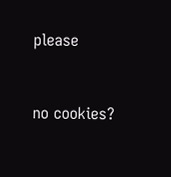please


no cookies?